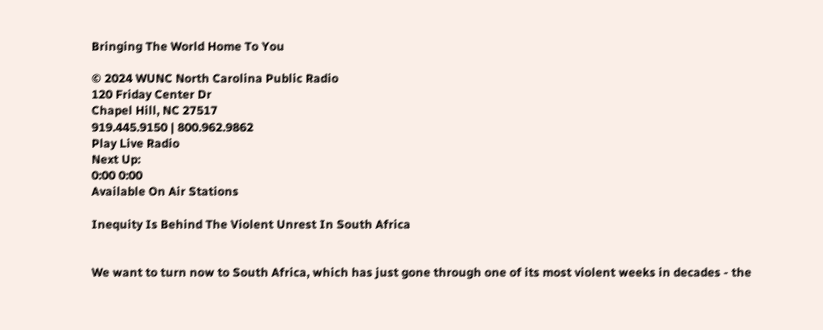Bringing The World Home To You

© 2024 WUNC North Carolina Public Radio
120 Friday Center Dr
Chapel Hill, NC 27517
919.445.9150 | 800.962.9862
Play Live Radio
Next Up:
0:00 0:00
Available On Air Stations

Inequity Is Behind The Violent Unrest In South Africa


We want to turn now to South Africa, which has just gone through one of its most violent weeks in decades - the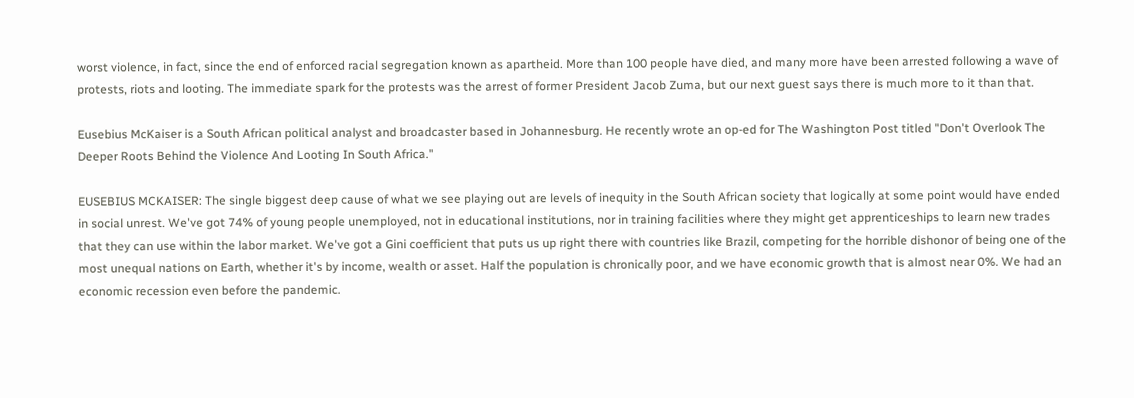worst violence, in fact, since the end of enforced racial segregation known as apartheid. More than 100 people have died, and many more have been arrested following a wave of protests, riots and looting. The immediate spark for the protests was the arrest of former President Jacob Zuma, but our next guest says there is much more to it than that.

Eusebius McKaiser is a South African political analyst and broadcaster based in Johannesburg. He recently wrote an op-ed for The Washington Post titled "Don't Overlook The Deeper Roots Behind the Violence And Looting In South Africa."

EUSEBIUS MCKAISER: The single biggest deep cause of what we see playing out are levels of inequity in the South African society that logically at some point would have ended in social unrest. We've got 74% of young people unemployed, not in educational institutions, nor in training facilities where they might get apprenticeships to learn new trades that they can use within the labor market. We've got a Gini coefficient that puts us up right there with countries like Brazil, competing for the horrible dishonor of being one of the most unequal nations on Earth, whether it's by income, wealth or asset. Half the population is chronically poor, and we have economic growth that is almost near 0%. We had an economic recession even before the pandemic.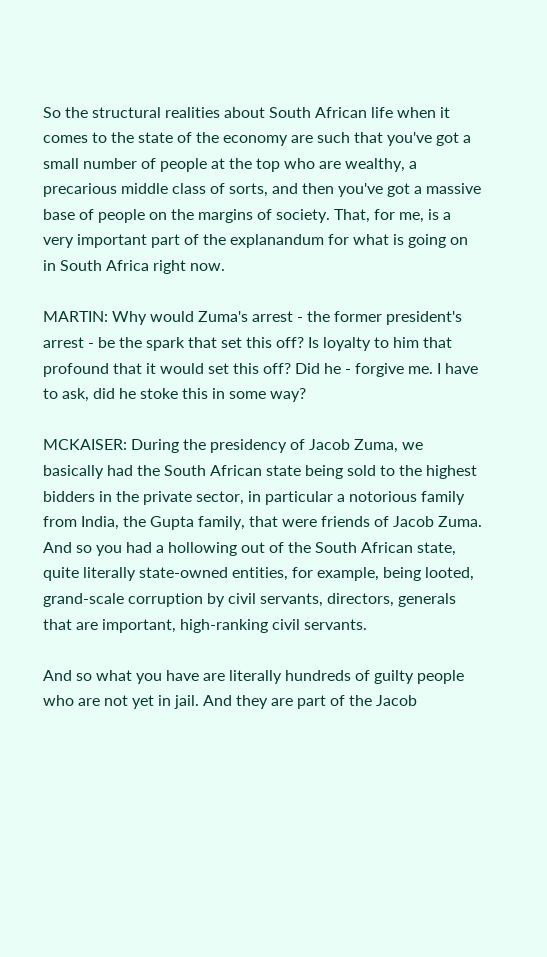So the structural realities about South African life when it comes to the state of the economy are such that you've got a small number of people at the top who are wealthy, a precarious middle class of sorts, and then you've got a massive base of people on the margins of society. That, for me, is a very important part of the explanandum for what is going on in South Africa right now.

MARTIN: Why would Zuma's arrest - the former president's arrest - be the spark that set this off? Is loyalty to him that profound that it would set this off? Did he - forgive me. I have to ask, did he stoke this in some way?

MCKAISER: During the presidency of Jacob Zuma, we basically had the South African state being sold to the highest bidders in the private sector, in particular a notorious family from India, the Gupta family, that were friends of Jacob Zuma. And so you had a hollowing out of the South African state, quite literally state-owned entities, for example, being looted, grand-scale corruption by civil servants, directors, generals that are important, high-ranking civil servants.

And so what you have are literally hundreds of guilty people who are not yet in jail. And they are part of the Jacob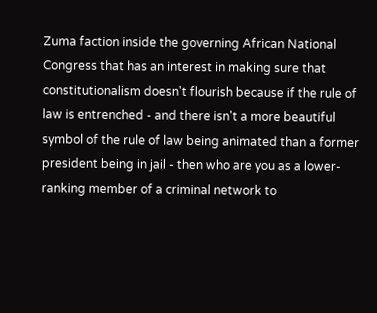Zuma faction inside the governing African National Congress that has an interest in making sure that constitutionalism doesn't flourish because if the rule of law is entrenched - and there isn't a more beautiful symbol of the rule of law being animated than a former president being in jail - then who are you as a lower-ranking member of a criminal network to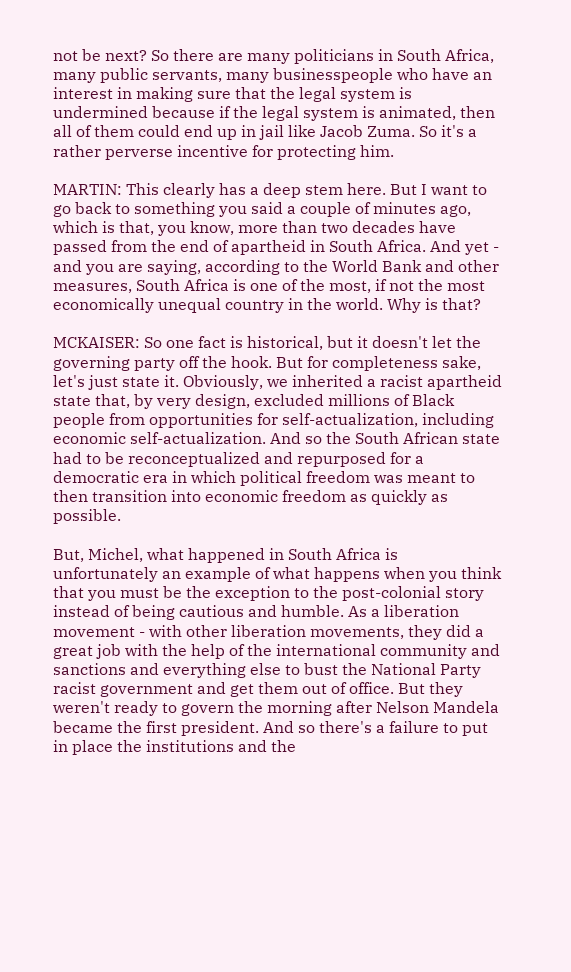not be next? So there are many politicians in South Africa, many public servants, many businesspeople who have an interest in making sure that the legal system is undermined because if the legal system is animated, then all of them could end up in jail like Jacob Zuma. So it's a rather perverse incentive for protecting him.

MARTIN: This clearly has a deep stem here. But I want to go back to something you said a couple of minutes ago, which is that, you know, more than two decades have passed from the end of apartheid in South Africa. And yet - and you are saying, according to the World Bank and other measures, South Africa is one of the most, if not the most economically unequal country in the world. Why is that?

MCKAISER: So one fact is historical, but it doesn't let the governing party off the hook. But for completeness sake, let's just state it. Obviously, we inherited a racist apartheid state that, by very design, excluded millions of Black people from opportunities for self-actualization, including economic self-actualization. And so the South African state had to be reconceptualized and repurposed for a democratic era in which political freedom was meant to then transition into economic freedom as quickly as possible.

But, Michel, what happened in South Africa is unfortunately an example of what happens when you think that you must be the exception to the post-colonial story instead of being cautious and humble. As a liberation movement - with other liberation movements, they did a great job with the help of the international community and sanctions and everything else to bust the National Party racist government and get them out of office. But they weren't ready to govern the morning after Nelson Mandela became the first president. And so there's a failure to put in place the institutions and the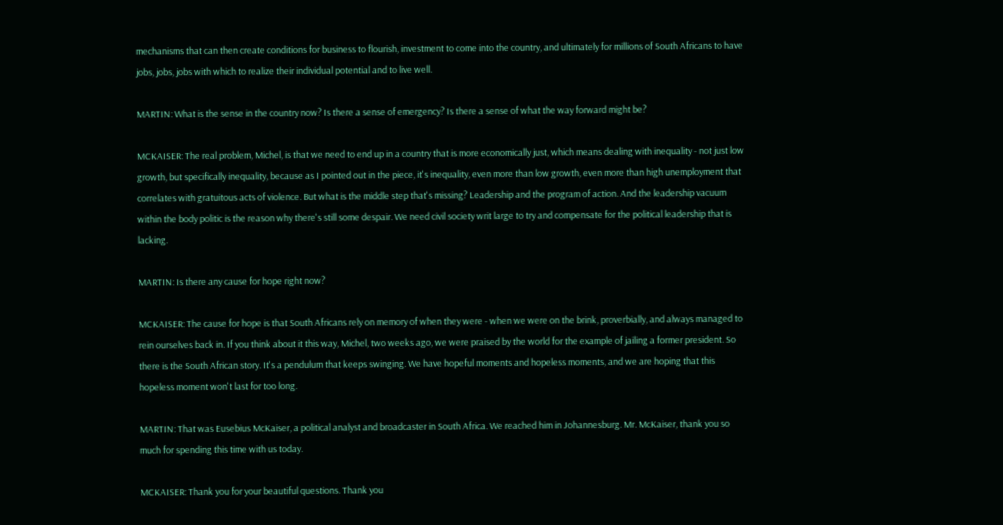mechanisms that can then create conditions for business to flourish, investment to come into the country, and ultimately for millions of South Africans to have jobs, jobs, jobs with which to realize their individual potential and to live well.

MARTIN: What is the sense in the country now? Is there a sense of emergency? Is there a sense of what the way forward might be?

MCKAISER: The real problem, Michel, is that we need to end up in a country that is more economically just, which means dealing with inequality - not just low growth, but specifically inequality, because as I pointed out in the piece, it's inequality, even more than low growth, even more than high unemployment that correlates with gratuitous acts of violence. But what is the middle step that's missing? Leadership and the program of action. And the leadership vacuum within the body politic is the reason why there's still some despair. We need civil society writ large to try and compensate for the political leadership that is lacking.

MARTIN: Is there any cause for hope right now?

MCKAISER: The cause for hope is that South Africans rely on memory of when they were - when we were on the brink, proverbially, and always managed to rein ourselves back in. If you think about it this way, Michel, two weeks ago, we were praised by the world for the example of jailing a former president. So there is the South African story. It's a pendulum that keeps swinging. We have hopeful moments and hopeless moments, and we are hoping that this hopeless moment won't last for too long.

MARTIN: That was Eusebius McKaiser, a political analyst and broadcaster in South Africa. We reached him in Johannesburg. Mr. McKaiser, thank you so much for spending this time with us today.

MCKAISER: Thank you for your beautiful questions. Thank you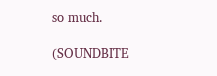so much.

(SOUNDBITE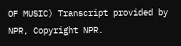OF MUSIC) Transcript provided by NPR, Copyright NPR.